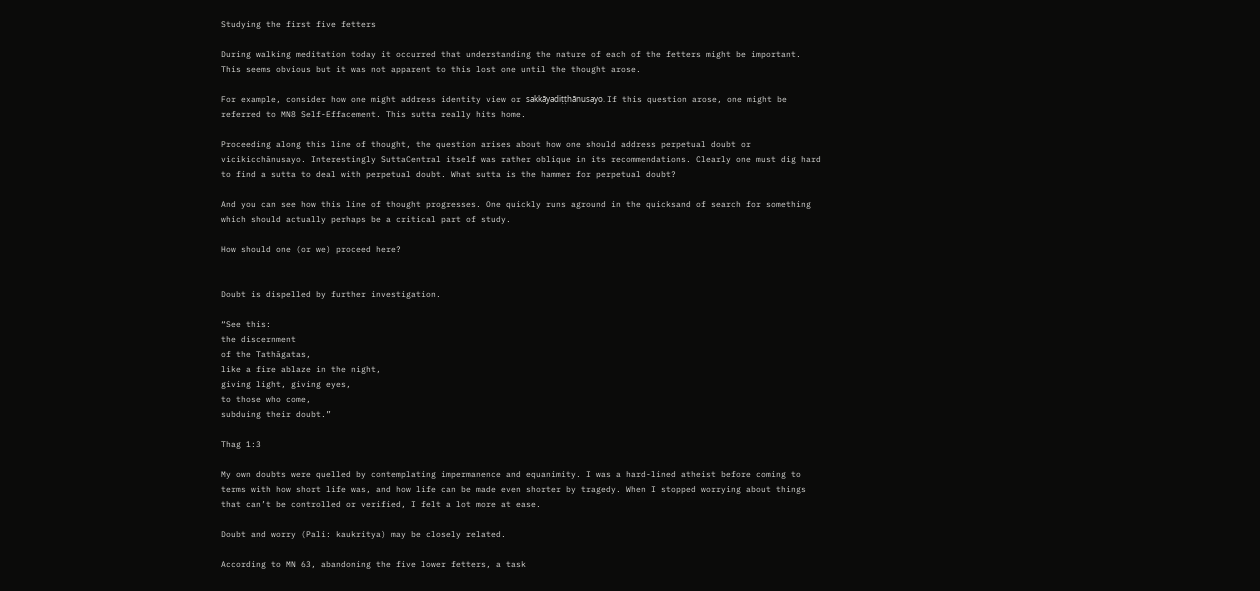Studying the first five fetters

During walking meditation today it occurred that understanding the nature of each of the fetters might be important. This seems obvious but it was not apparent to this lost one until the thought arose.

For example, consider how one might address identity view or sakkāyadiṭṭhānusayo. If this question arose, one might be referred to MN8 Self-Effacement. This sutta really hits home.

Proceeding along this line of thought, the question arises about how one should address perpetual doubt or vicikicchānusayo. Interestingly SuttaCentral itself was rather oblique in its recommendations. Clearly one must dig hard to find a sutta to deal with perpetual doubt. What sutta is the hammer for perpetual doubt?

And you can see how this line of thought progresses. One quickly runs aground in the quicksand of search for something which should actually perhaps be a critical part of study.

How should one (or we) proceed here?


Doubt is dispelled by further investigation.

“See this:
the discernment
of the Tathāgatas,
like a fire ablaze in the night,
giving light, giving eyes,
to those who come,
subduing their doubt.”

Thag 1:3

My own doubts were quelled by contemplating impermanence and equanimity. I was a hard-lined atheist before coming to terms with how short life was, and how life can be made even shorter by tragedy. When I stopped worrying about things that can’t be controlled or verified, I felt a lot more at ease.

Doubt and worry (Pali: kaukritya) may be closely related.

According to MN 63, abandoning the five lower fetters, a task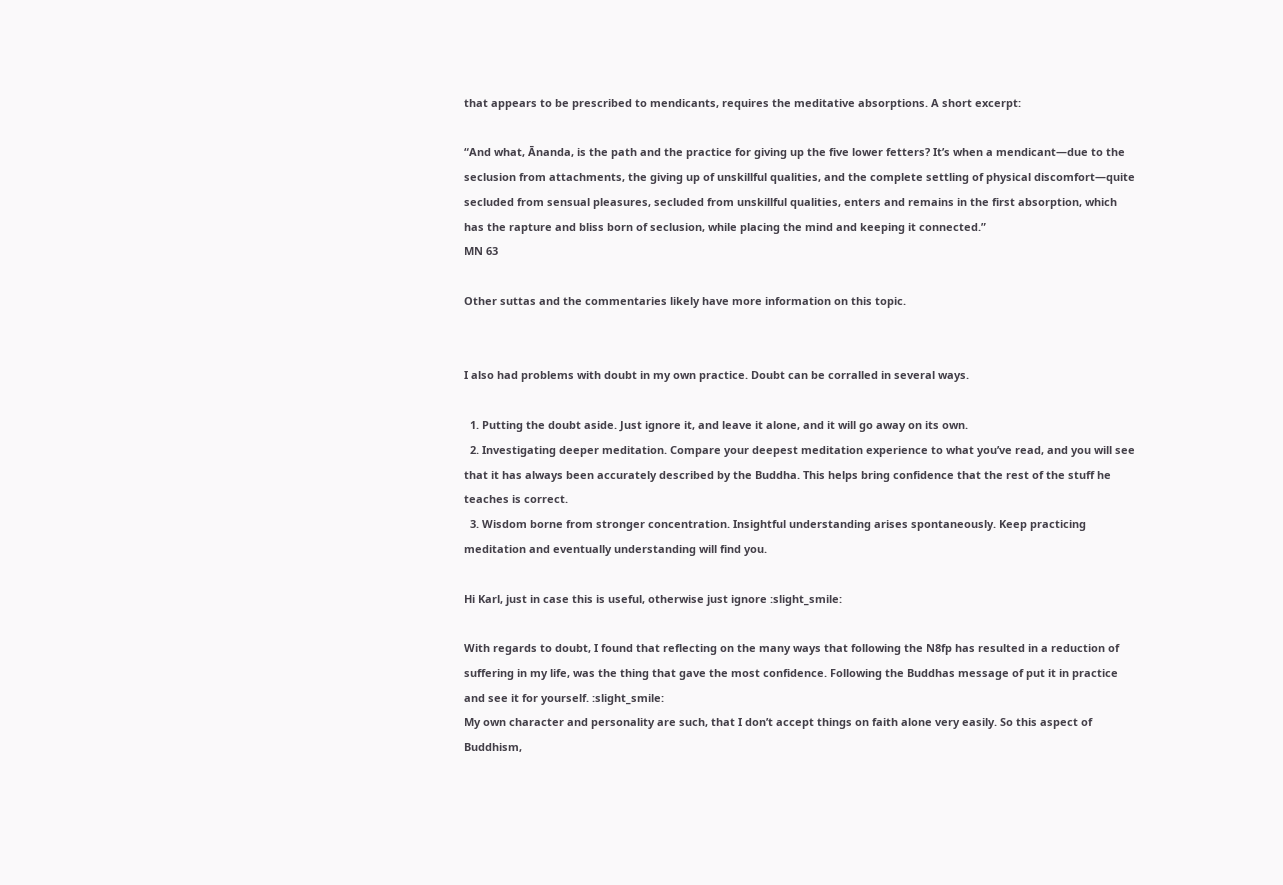that appears to be prescribed to mendicants, requires the meditative absorptions. A short excerpt:

“And what, Ānanda, is the path and the practice for giving up the five lower fetters? It’s when a mendicant—due to the seclusion from attachments, the giving up of unskillful qualities, and the complete settling of physical discomfort—quite secluded from sensual pleasures, secluded from unskillful qualities, enters and remains in the first absorption, which has the rapture and bliss born of seclusion, while placing the mind and keeping it connected.”
MN 63

Other suttas and the commentaries likely have more information on this topic.


I also had problems with doubt in my own practice. Doubt can be corralled in several ways.

  1. Putting the doubt aside. Just ignore it, and leave it alone, and it will go away on its own.
  2. Investigating deeper meditation. Compare your deepest meditation experience to what you’ve read, and you will see that it has always been accurately described by the Buddha. This helps bring confidence that the rest of the stuff he teaches is correct.
  3. Wisdom borne from stronger concentration. Insightful understanding arises spontaneously. Keep practicing meditation and eventually understanding will find you.

Hi Karl, just in case this is useful, otherwise just ignore :slight_smile:

With regards to doubt, I found that reflecting on the many ways that following the N8fp has resulted in a reduction of suffering in my life, was the thing that gave the most confidence. Following the Buddhas message of put it in practice and see it for yourself. :slight_smile:
My own character and personality are such, that I don’t accept things on faith alone very easily. So this aspect of Buddhism,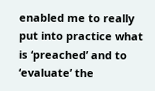enabled me to really put into practice what is ‘preached’ and to ‘evaluate’ the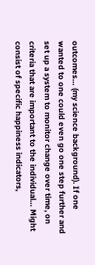outcomes… (my science background). If one wanted to one could even go one step further and set up a system to monitor change over time, on criteria that are important to the individual… Might consist of specific happiness indicators,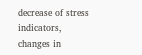decrease of stress indicators, changes in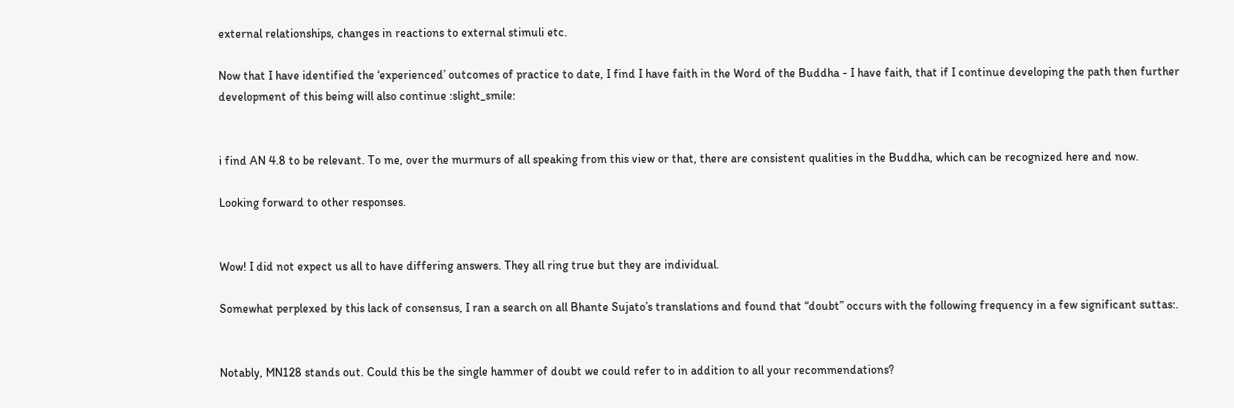external relationships, changes in reactions to external stimuli etc.

Now that I have identified the ‘experienced’ outcomes of practice to date, I find I have faith in the Word of the Buddha - I have faith, that if I continue developing the path then further development of this being will also continue :slight_smile:


i find AN 4.8 to be relevant. To me, over the murmurs of all speaking from this view or that, there are consistent qualities in the Buddha, which can be recognized here and now.

Looking forward to other responses.


Wow! I did not expect us all to have differing answers. They all ring true but they are individual.

Somewhat perplexed by this lack of consensus, I ran a search on all Bhante Sujato’s translations and found that “doubt” occurs with the following frequency in a few significant suttas:.


Notably, MN128 stands out. Could this be the single hammer of doubt we could refer to in addition to all your recommendations?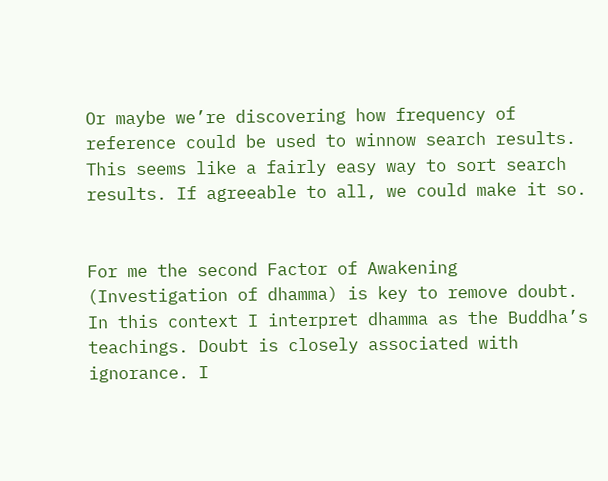Or maybe we’re discovering how frequency of reference could be used to winnow search results. This seems like a fairly easy way to sort search results. If agreeable to all, we could make it so.


For me the second Factor of Awakening (Investigation of dhamma) is key to remove doubt. In this context I interpret dhamma as the Buddha’s teachings. Doubt is closely associated with ignorance. I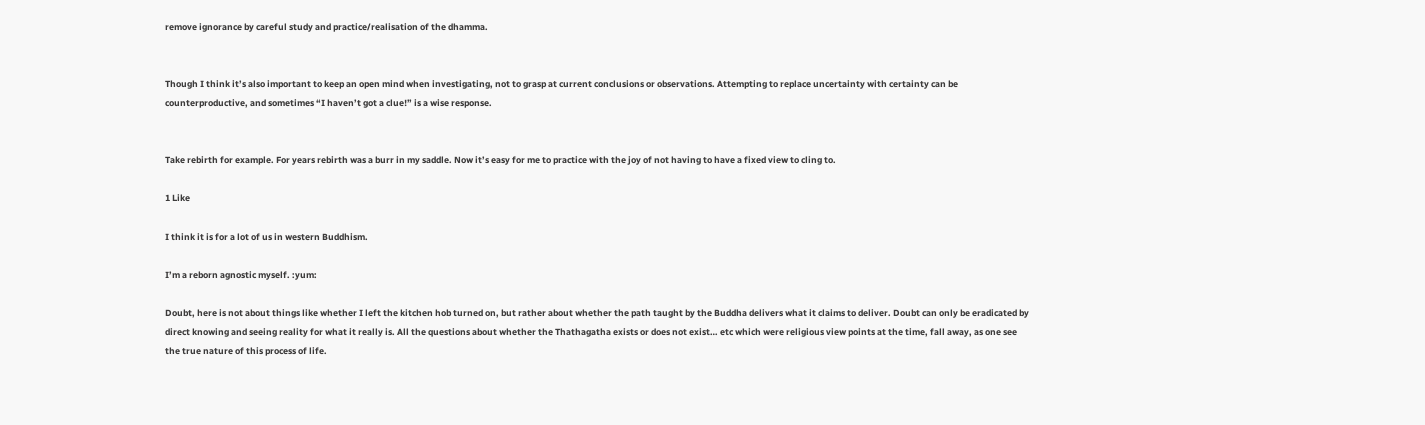remove ignorance by careful study and practice/realisation of the dhamma.


Though I think it’s also important to keep an open mind when investigating, not to grasp at current conclusions or observations. Attempting to replace uncertainty with certainty can be counterproductive, and sometimes “I haven’t got a clue!” is a wise response.


Take rebirth for example. For years rebirth was a burr in my saddle. Now it’s easy for me to practice with the joy of not having to have a fixed view to cling to.

1 Like

I think it is for a lot of us in western Buddhism.

I’m a reborn agnostic myself. :yum:

Doubt, here is not about things like whether I left the kitchen hob turned on, but rather about whether the path taught by the Buddha delivers what it claims to deliver. Doubt can only be eradicated by direct knowing and seeing reality for what it really is. All the questions about whether the Thathagatha exists or does not exist… etc which were religious view points at the time, fall away, as one see the true nature of this process of life.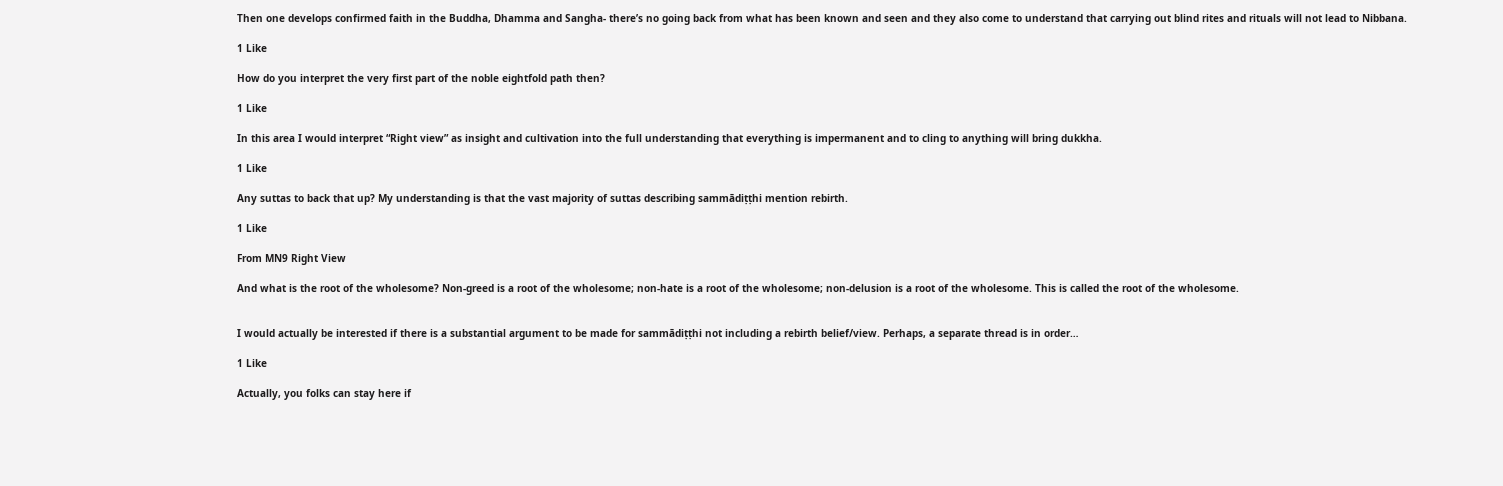Then one develops confirmed faith in the Buddha, Dhamma and Sangha- there’s no going back from what has been known and seen and they also come to understand that carrying out blind rites and rituals will not lead to Nibbana.

1 Like

How do you interpret the very first part of the noble eightfold path then?

1 Like

In this area I would interpret “Right view” as insight and cultivation into the full understanding that everything is impermanent and to cling to anything will bring dukkha.

1 Like

Any suttas to back that up? My understanding is that the vast majority of suttas describing sammādiṭṭhi mention rebirth.

1 Like

From MN9 Right View

And what is the root of the wholesome? Non-greed is a root of the wholesome; non-hate is a root of the wholesome; non-delusion is a root of the wholesome. This is called the root of the wholesome.


I would actually be interested if there is a substantial argument to be made for sammādiṭṭhi not including a rebirth belief/view. Perhaps, a separate thread is in order…

1 Like

Actually, you folks can stay here if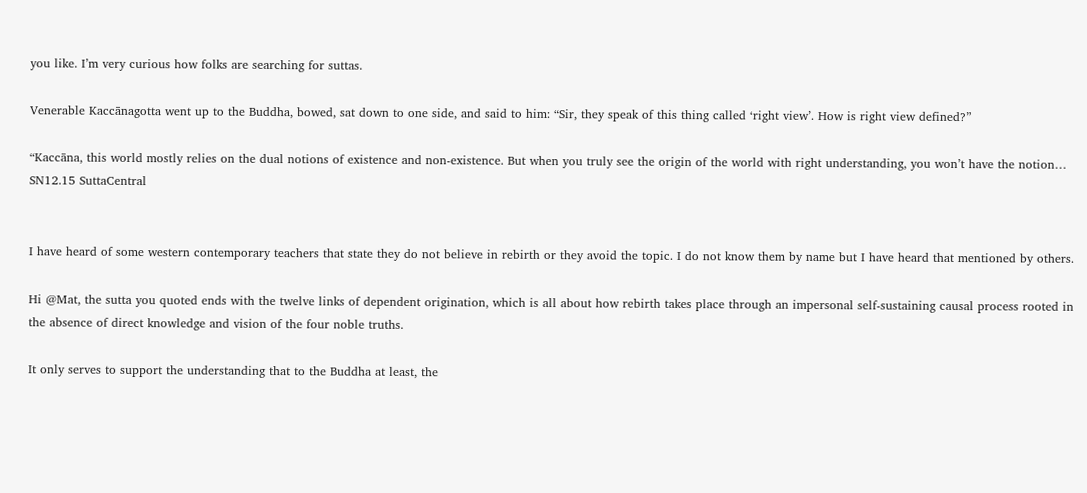you like. I’m very curious how folks are searching for suttas.

Venerable Kaccānagotta went up to the Buddha, bowed, sat down to one side, and said to him: “Sir, they speak of this thing called ‘right view’. How is right view defined?”

“Kaccāna, this world mostly relies on the dual notions of existence and non-existence. But when you truly see the origin of the world with right understanding, you won’t have the notion… SN12.15 SuttaCentral


I have heard of some western contemporary teachers that state they do not believe in rebirth or they avoid the topic. I do not know them by name but I have heard that mentioned by others.

Hi @Mat, the sutta you quoted ends with the twelve links of dependent origination, which is all about how rebirth takes place through an impersonal self-sustaining causal process rooted in the absence of direct knowledge and vision of the four noble truths.

It only serves to support the understanding that to the Buddha at least, the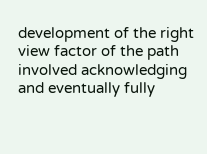development of the right view factor of the path involved acknowledging and eventually fully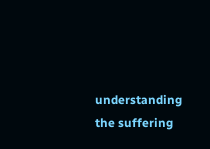understanding the suffering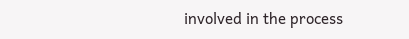involved in the process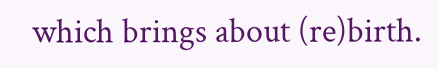which brings about (re)birth.